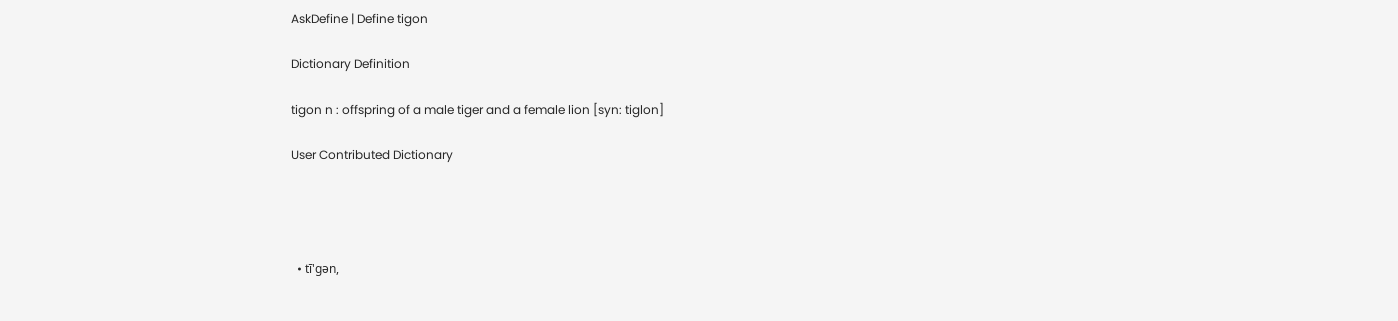AskDefine | Define tigon

Dictionary Definition

tigon n : offspring of a male tiger and a female lion [syn: tiglon]

User Contributed Dictionary




  • tī'gən,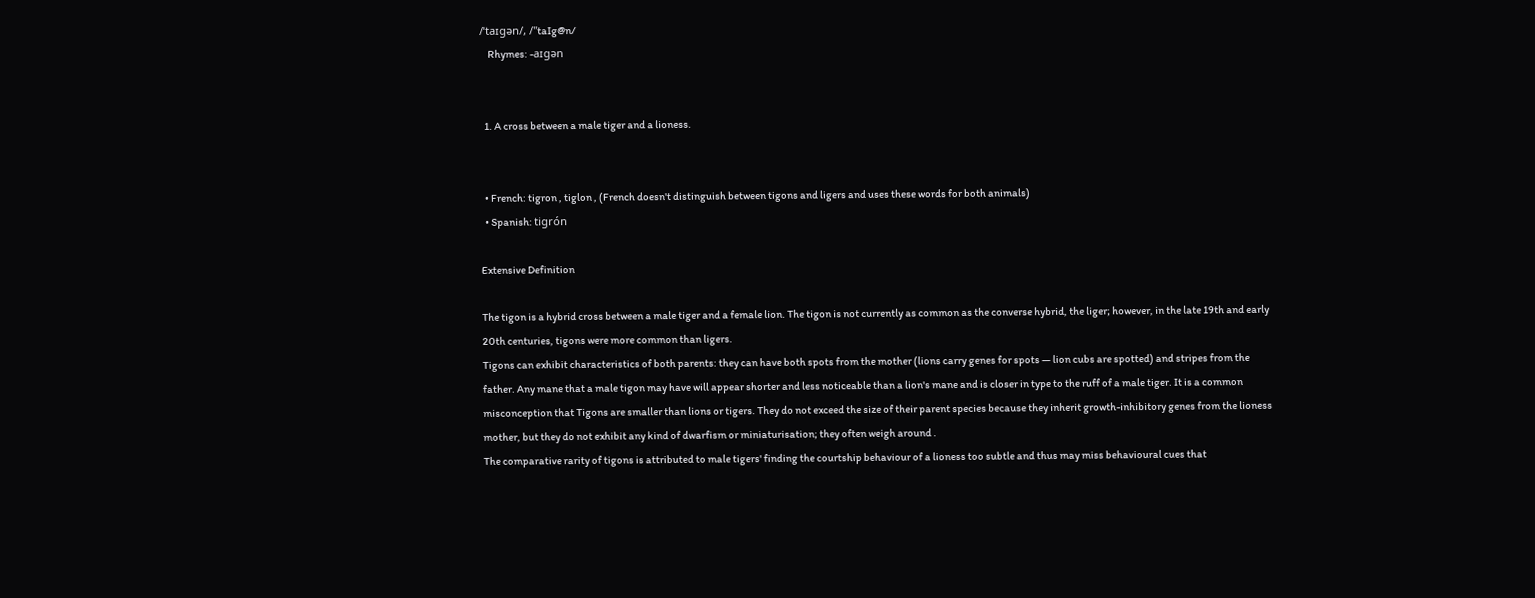/ˈtaɪɡən/, /"taIg@n/
    Rhymes: -aɪɡən


  1. A cross between a male tiger and a lioness.


  • French: tigron , tiglon , (French doesn't distinguish between tigons and ligers and uses these words for both animals)
  • Spanish: tigrón

Extensive Definition

The tigon is a hybrid cross between a male tiger and a female lion. The tigon is not currently as common as the converse hybrid, the liger; however, in the late 19th and early 20th centuries, tigons were more common than ligers.
Tigons can exhibit characteristics of both parents: they can have both spots from the mother (lions carry genes for spots — lion cubs are spotted) and stripes from the father. Any mane that a male tigon may have will appear shorter and less noticeable than a lion's mane and is closer in type to the ruff of a male tiger. It is a common misconception that Tigons are smaller than lions or tigers. They do not exceed the size of their parent species because they inherit growth-inhibitory genes from the lioness mother, but they do not exhibit any kind of dwarfism or miniaturisation; they often weigh around .
The comparative rarity of tigons is attributed to male tigers' finding the courtship behaviour of a lioness too subtle and thus may miss behavioural cues that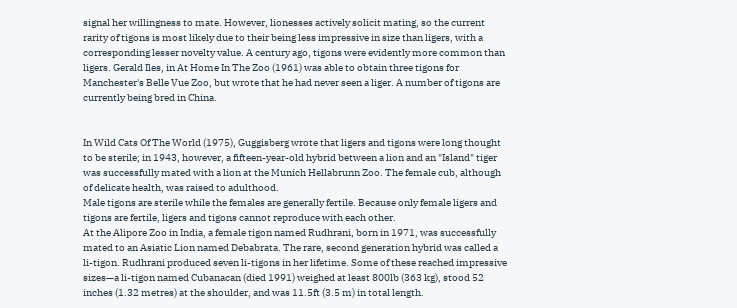signal her willingness to mate. However, lionesses actively solicit mating, so the current rarity of tigons is most likely due to their being less impressive in size than ligers, with a corresponding lesser novelty value. A century ago, tigons were evidently more common than ligers. Gerald Iles, in At Home In The Zoo (1961) was able to obtain three tigons for Manchester's Belle Vue Zoo, but wrote that he had never seen a liger. A number of tigons are currently being bred in China.


In Wild Cats Of The World (1975), Guggisberg wrote that ligers and tigons were long thought to be sterile; in 1943, however, a fifteen-year-old hybrid between a lion and an "Island" tiger was successfully mated with a lion at the Munich Hellabrunn Zoo. The female cub, although of delicate health, was raised to adulthood.
Male tigons are sterile while the females are generally fertile. Because only female ligers and tigons are fertile, ligers and tigons cannot reproduce with each other.
At the Alipore Zoo in India, a female tigon named Rudhrani, born in 1971, was successfully mated to an Asiatic Lion named Debabrata. The rare, second generation hybrid was called a li-tigon. Rudhrani produced seven li-tigons in her lifetime. Some of these reached impressive sizes—a li-tigon named Cubanacan (died 1991) weighed at least 800lb (363 kg), stood 52 inches (1.32 metres) at the shoulder, and was 11.5ft (3.5 m) in total length.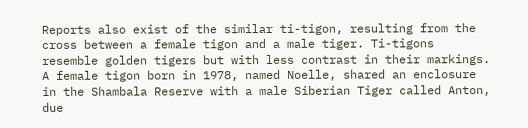Reports also exist of the similar ti-tigon, resulting from the cross between a female tigon and a male tiger. Ti-tigons resemble golden tigers but with less contrast in their markings. A female tigon born in 1978, named Noelle, shared an enclosure in the Shambala Reserve with a male Siberian Tiger called Anton, due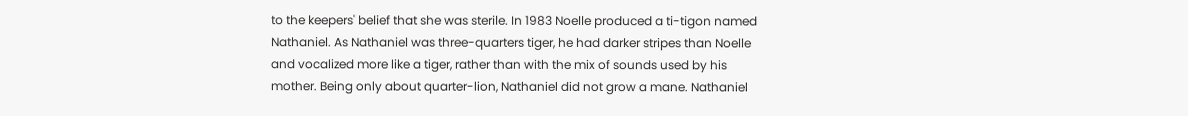to the keepers' belief that she was sterile. In 1983 Noelle produced a ti-tigon named Nathaniel. As Nathaniel was three-quarters tiger, he had darker stripes than Noelle and vocalized more like a tiger, rather than with the mix of sounds used by his mother. Being only about quarter-lion, Nathaniel did not grow a mane. Nathaniel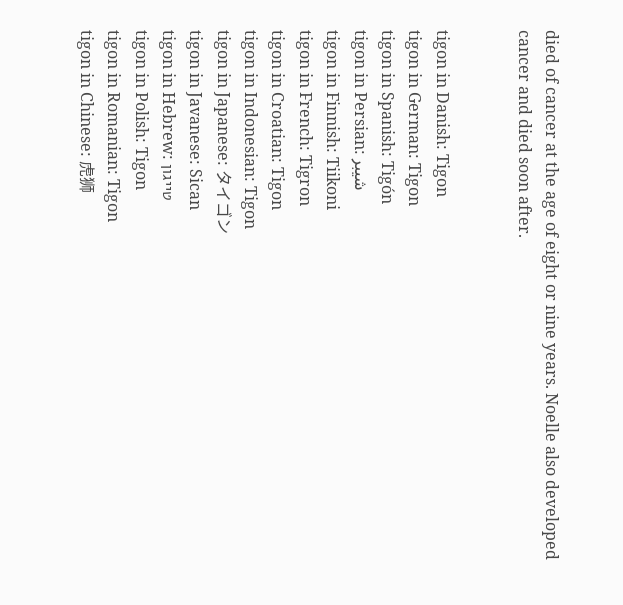died of cancer at the age of eight or nine years. Noelle also developed cancer and died soon after.


tigon in Danish: Tigon
tigon in German: Tigon
tigon in Spanish: Tigón
tigon in Persian: شیبر
tigon in Finnish: Tiikoni
tigon in French: Tigron
tigon in Croatian: Tigon
tigon in Indonesian: Tigon
tigon in Japanese: タイゴン
tigon in Javanese: Sican
tigon in Hebrew: טייגון
tigon in Polish: Tigon
tigon in Romanian: Tigon
tigon in Chinese: 虎狮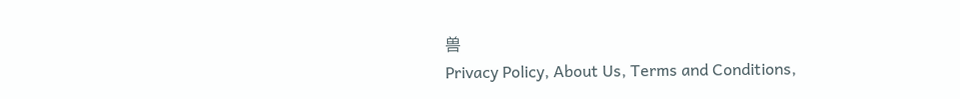兽
Privacy Policy, About Us, Terms and Conditions,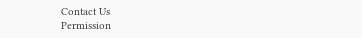Contact Us
Permission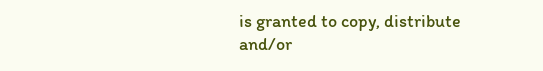is granted to copy, distribute and/or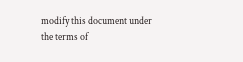modify this document under the terms of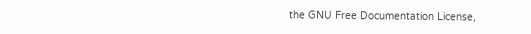the GNU Free Documentation License,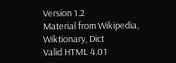Version 1.2
Material from Wikipedia, Wiktionary, Dict
Valid HTML 4.01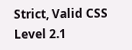Strict, Valid CSS Level 2.1